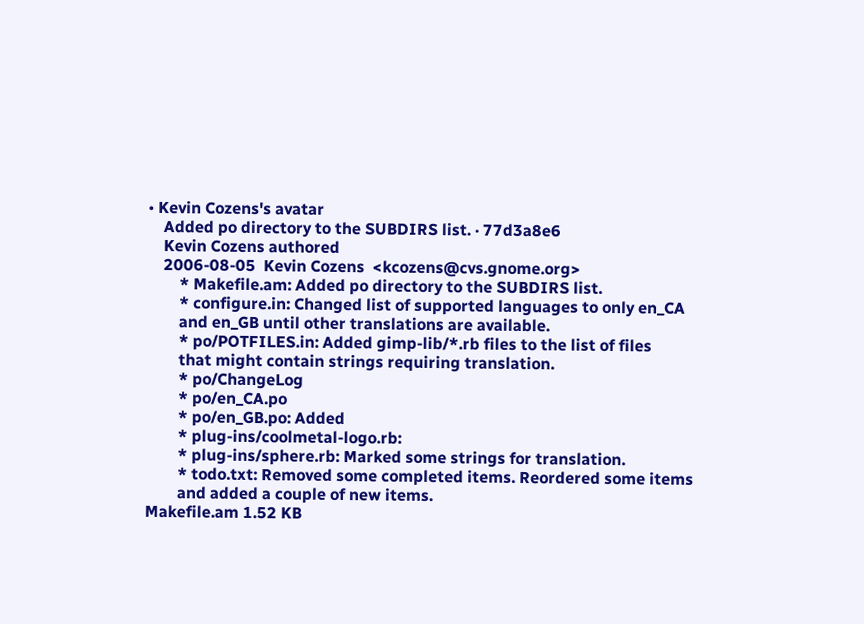• Kevin Cozens's avatar
    Added po directory to the SUBDIRS list. · 77d3a8e6
    Kevin Cozens authored
    2006-08-05  Kevin Cozens  <kcozens@cvs.gnome.org>
        * Makefile.am: Added po directory to the SUBDIRS list.
        * configure.in: Changed list of supported languages to only en_CA
        and en_GB until other translations are available.
        * po/POTFILES.in: Added gimp-lib/*.rb files to the list of files
        that might contain strings requiring translation.
        * po/ChangeLog
        * po/en_CA.po
        * po/en_GB.po: Added
        * plug-ins/coolmetal-logo.rb:
        * plug-ins/sphere.rb: Marked some strings for translation.
        * todo.txt: Removed some completed items. Reordered some items
        and added a couple of new items.
Makefile.am 1.52 KB